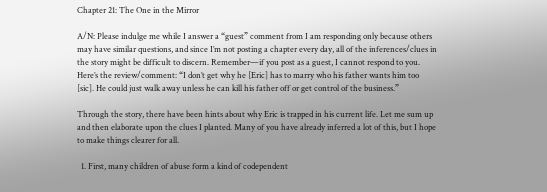Chapter 21: The One in the Mirror

A/N: Please indulge me while I answer a “guest” comment from I am responding only because others may have similar questions, and since I’m not posting a chapter every day, all of the inferences/clues in the story might be difficult to discern. Remember—if you post as a guest, I cannot respond to you. Here’s the review/comment: “I don’t get why he [Eric] has to marry who his father wants him too [sic]. He could just walk away unless he can kill his father off or get control of the business.”

Through the story, there have been hints about why Eric is trapped in his current life. Let me sum up and then elaborate upon the clues I planted. Many of you have already inferred a lot of this, but I hope to make things clearer for all.

  1. First, many children of abuse form a kind of codependent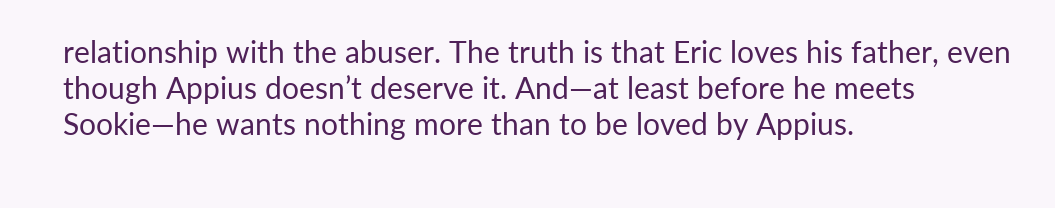relationship with the abuser. The truth is that Eric loves his father, even though Appius doesn’t deserve it. And—at least before he meets Sookie—he wants nothing more than to be loved by Appius.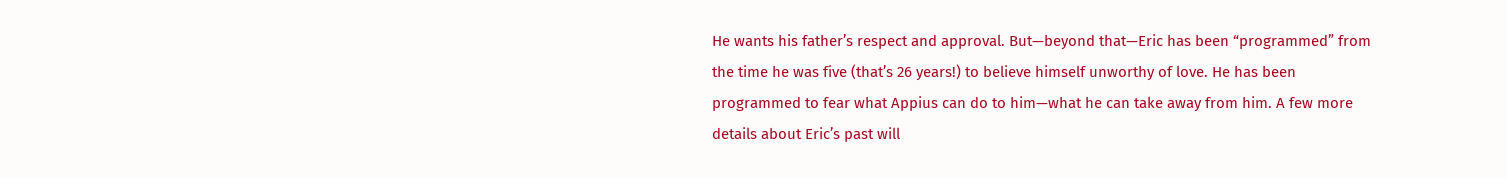He wants his father’s respect and approval. But—beyond that—Eric has been “programmed” from the time he was five (that’s 26 years!) to believe himself unworthy of love. He has been programmed to fear what Appius can do to him—what he can take away from him. A few more details about Eric’s past will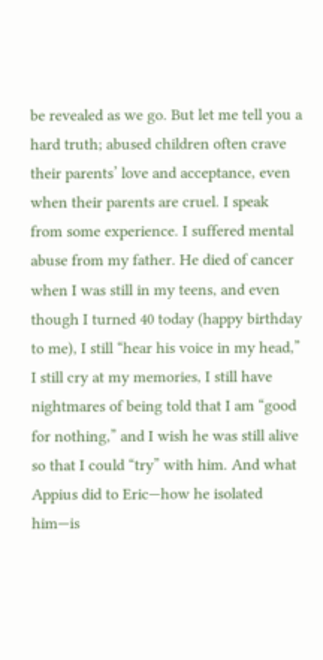be revealed as we go. But let me tell you a hard truth; abused children often crave their parents’ love and acceptance, even when their parents are cruel. I speak from some experience. I suffered mental abuse from my father. He died of cancer when I was still in my teens, and even though I turned 40 today (happy birthday to me), I still “hear his voice in my head,” I still cry at my memories, I still have nightmares of being told that I am “good for nothing,” and I wish he was still alive so that I could “try” with him. And what Appius did to Eric—how he isolated him—is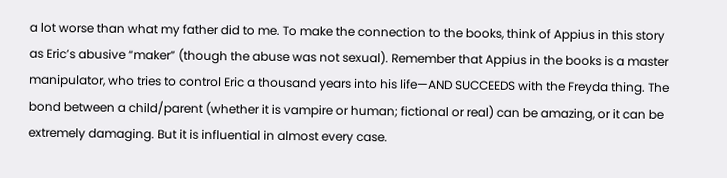a lot worse than what my father did to me. To make the connection to the books, think of Appius in this story as Eric’s abusive “maker” (though the abuse was not sexual). Remember that Appius in the books is a master manipulator, who tries to control Eric a thousand years into his life—AND SUCCEEDS with the Freyda thing. The bond between a child/parent (whether it is vampire or human; fictional or real) can be amazing, or it can be extremely damaging. But it is influential in almost every case.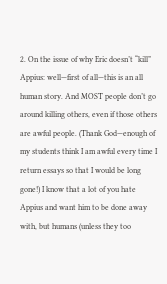2. On the issue of why Eric doesn’t “kill” Appius: well—first of all—this is an all human story. And MOST people don’t go around killing others, even if those others are awful people. (Thank God—enough of my students think I am awful every time I return essays so that I would be long gone!) I know that a lot of you hate Appius and want him to be done away with, but humans (unless they too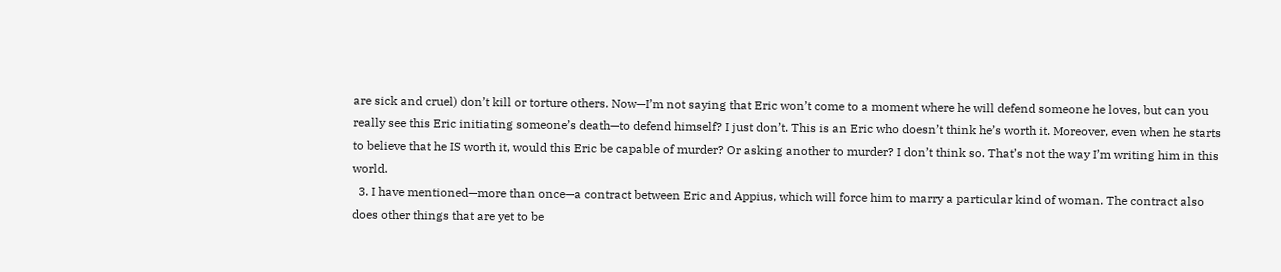are sick and cruel) don’t kill or torture others. Now—I’m not saying that Eric won’t come to a moment where he will defend someone he loves, but can you really see this Eric initiating someone’s death—to defend himself? I just don’t. This is an Eric who doesn’t think he’s worth it. Moreover, even when he starts to believe that he IS worth it, would this Eric be capable of murder? Or asking another to murder? I don’t think so. That’s not the way I’m writing him in this world.
  3. I have mentioned—more than once—a contract between Eric and Appius, which will force him to marry a particular kind of woman. The contract also does other things that are yet to be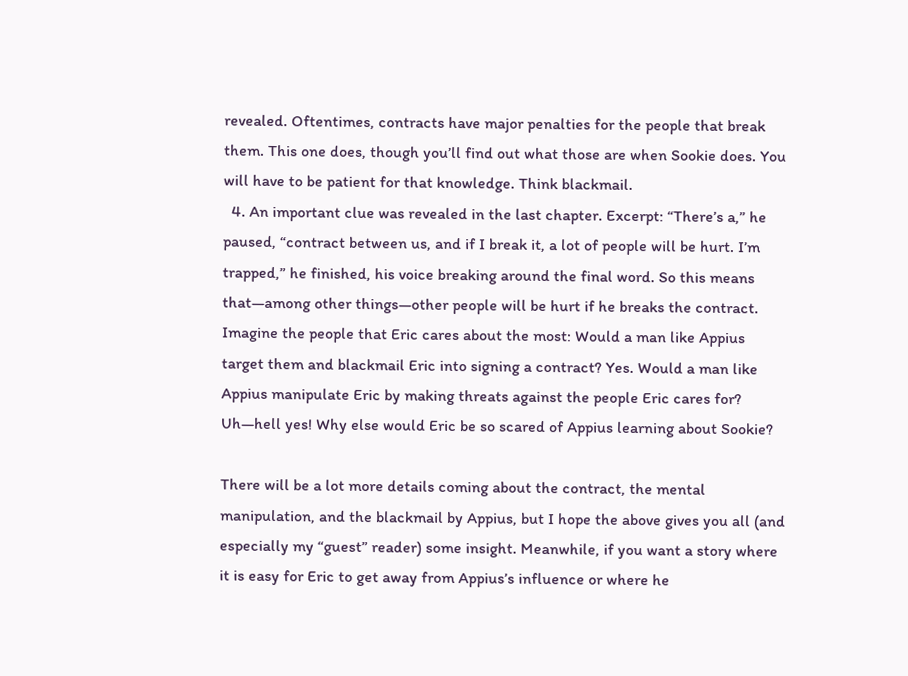revealed. Oftentimes, contracts have major penalties for the people that break them. This one does, though you’ll find out what those are when Sookie does. You will have to be patient for that knowledge. Think blackmail.
  4. An important clue was revealed in the last chapter. Excerpt: “There’s a,” he paused, “contract between us, and if I break it, a lot of people will be hurt. I’m trapped,” he finished, his voice breaking around the final word. So this means that—among other things—other people will be hurt if he breaks the contract. Imagine the people that Eric cares about the most: Would a man like Appius target them and blackmail Eric into signing a contract? Yes. Would a man like Appius manipulate Eric by making threats against the people Eric cares for? Uh—hell yes! Why else would Eric be so scared of Appius learning about Sookie?

There will be a lot more details coming about the contract, the mental manipulation, and the blackmail by Appius, but I hope the above gives you all (and especially my “guest” reader) some insight. Meanwhile, if you want a story where it is easy for Eric to get away from Appius’s influence or where he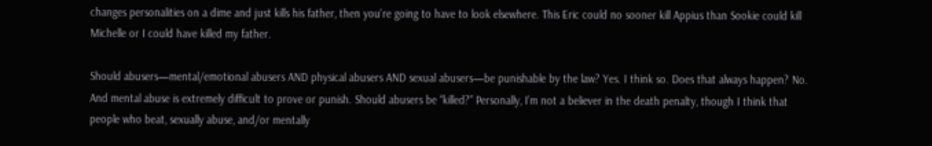changes personalities on a dime and just kills his father, then you’re going to have to look elsewhere. This Eric could no sooner kill Appius than Sookie could kill Michelle or I could have killed my father.

Should abusers—mental/emotional abusers AND physical abusers AND sexual abusers—be punishable by the law? Yes. I think so. Does that always happen? No. And mental abuse is extremely difficult to prove or punish. Should abusers be “killed?” Personally, I’m not a believer in the death penalty, though I think that people who beat, sexually abuse, and/or mentally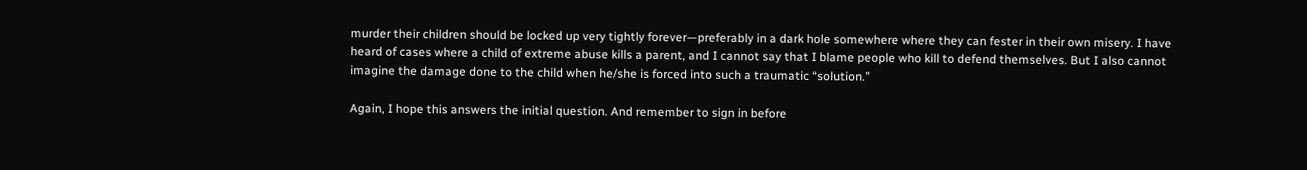murder their children should be locked up very tightly forever—preferably in a dark hole somewhere where they can fester in their own misery. I have heard of cases where a child of extreme abuse kills a parent, and I cannot say that I blame people who kill to defend themselves. But I also cannot imagine the damage done to the child when he/she is forced into such a traumatic “solution.”

Again, I hope this answers the initial question. And remember to sign in before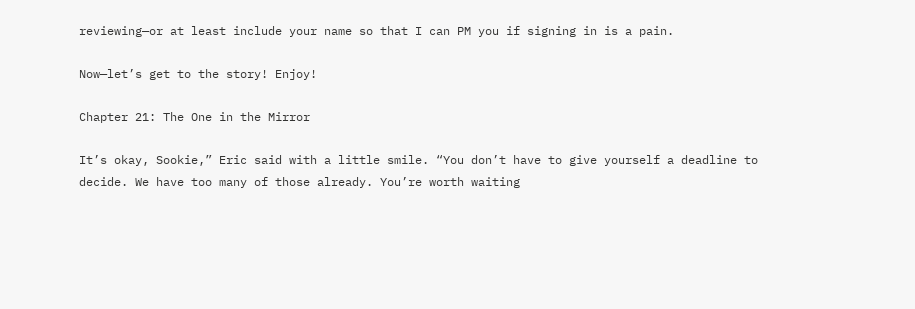reviewing—or at least include your name so that I can PM you if signing in is a pain.

Now—let’s get to the story! Enjoy!

Chapter 21: The One in the Mirror

It’s okay, Sookie,” Eric said with a little smile. “You don’t have to give yourself a deadline to decide. We have too many of those already. You’re worth waiting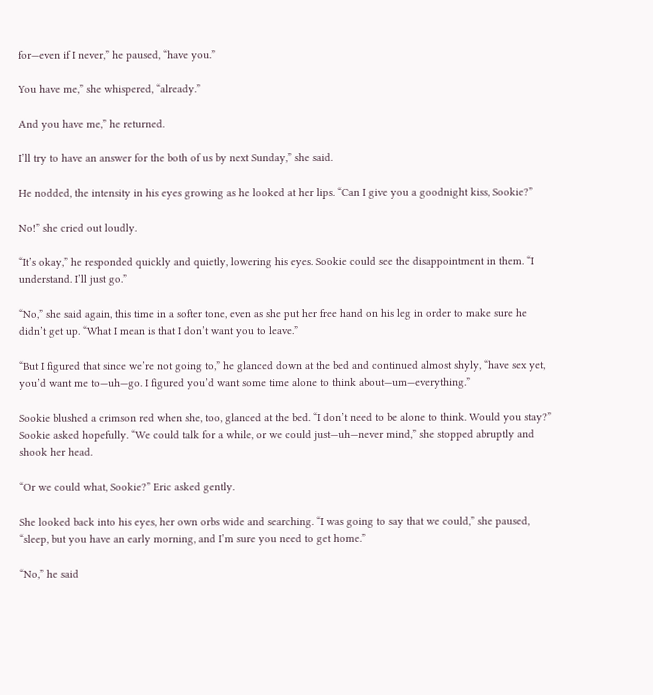for—even if I never,” he paused, “have you.”

You have me,” she whispered, “already.”

And you have me,” he returned.

I’ll try to have an answer for the both of us by next Sunday,” she said.

He nodded, the intensity in his eyes growing as he looked at her lips. “Can I give you a goodnight kiss, Sookie?”

No!” she cried out loudly.

“It’s okay,” he responded quickly and quietly, lowering his eyes. Sookie could see the disappointment in them. “I understand. I’ll just go.”

“No,” she said again, this time in a softer tone, even as she put her free hand on his leg in order to make sure he didn’t get up. “What I mean is that I don’t want you to leave.”

“But I figured that since we’re not going to,” he glanced down at the bed and continued almost shyly, “have sex yet, you’d want me to—uh—go. I figured you’d want some time alone to think about—um—everything.”

Sookie blushed a crimson red when she, too, glanced at the bed. “I don’t need to be alone to think. Would you stay?” Sookie asked hopefully. “We could talk for a while, or we could just—uh—never mind,” she stopped abruptly and shook her head.

“Or we could what, Sookie?” Eric asked gently.

She looked back into his eyes, her own orbs wide and searching. “I was going to say that we could,” she paused, “sleep, but you have an early morning, and I’m sure you need to get home.”

“No,” he said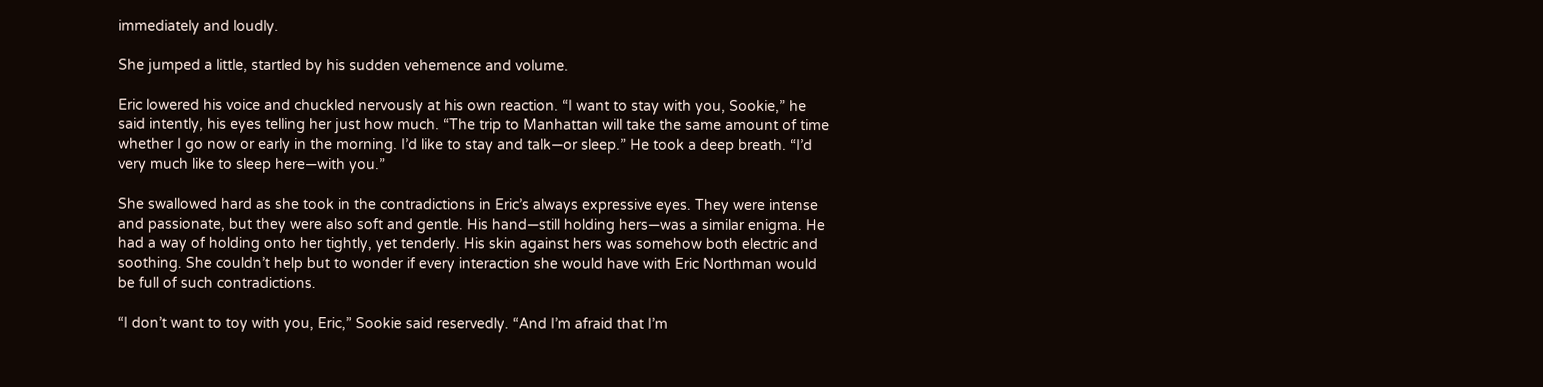immediately and loudly.

She jumped a little, startled by his sudden vehemence and volume.

Eric lowered his voice and chuckled nervously at his own reaction. “I want to stay with you, Sookie,” he said intently, his eyes telling her just how much. “The trip to Manhattan will take the same amount of time whether I go now or early in the morning. I’d like to stay and talk—or sleep.” He took a deep breath. “I’d very much like to sleep here—with you.”

She swallowed hard as she took in the contradictions in Eric’s always expressive eyes. They were intense and passionate, but they were also soft and gentle. His hand—still holding hers—was a similar enigma. He had a way of holding onto her tightly, yet tenderly. His skin against hers was somehow both electric and soothing. She couldn’t help but to wonder if every interaction she would have with Eric Northman would be full of such contradictions.

“I don’t want to toy with you, Eric,” Sookie said reservedly. “And I’m afraid that I’m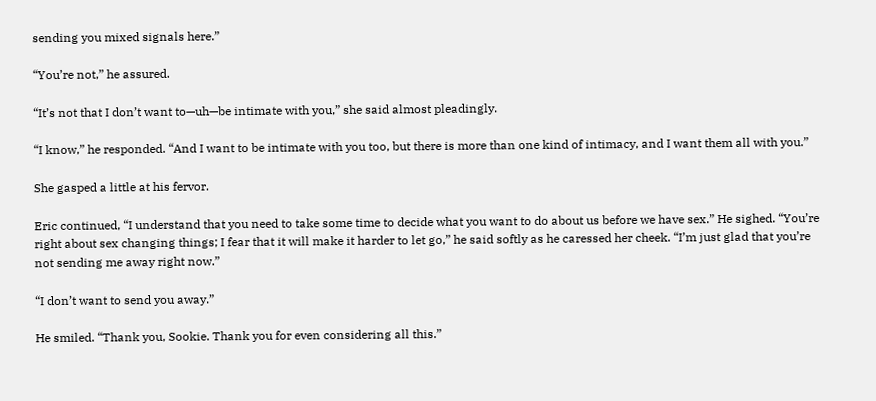sending you mixed signals here.”

“You’re not,” he assured.

“It’s not that I don’t want to—uh—be intimate with you,” she said almost pleadingly.

“I know,” he responded. “And I want to be intimate with you too, but there is more than one kind of intimacy, and I want them all with you.”

She gasped a little at his fervor.

Eric continued, “I understand that you need to take some time to decide what you want to do about us before we have sex.” He sighed. “You’re right about sex changing things; I fear that it will make it harder to let go,” he said softly as he caressed her cheek. “I’m just glad that you’re not sending me away right now.”

“I don’t want to send you away.”

He smiled. “Thank you, Sookie. Thank you for even considering all this.”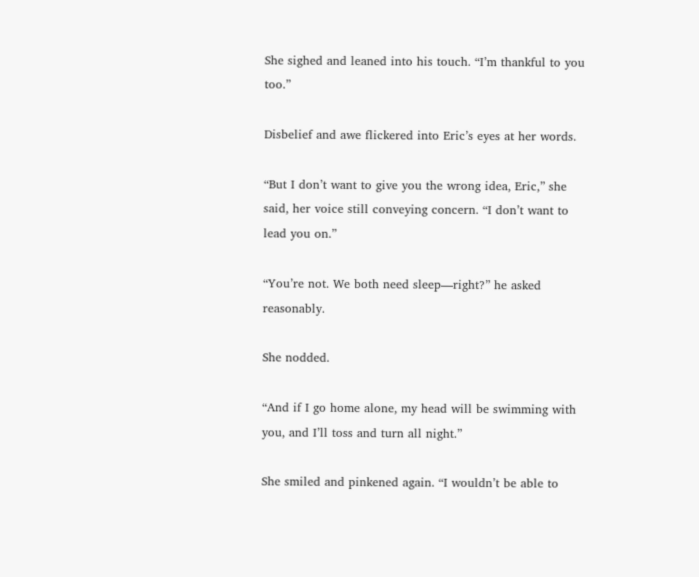She sighed and leaned into his touch. “I’m thankful to you too.”

Disbelief and awe flickered into Eric’s eyes at her words.

“But I don’t want to give you the wrong idea, Eric,” she said, her voice still conveying concern. “I don’t want to lead you on.”

“You’re not. We both need sleep—right?” he asked reasonably.

She nodded.

“And if I go home alone, my head will be swimming with you, and I’ll toss and turn all night.”

She smiled and pinkened again. “I wouldn’t be able to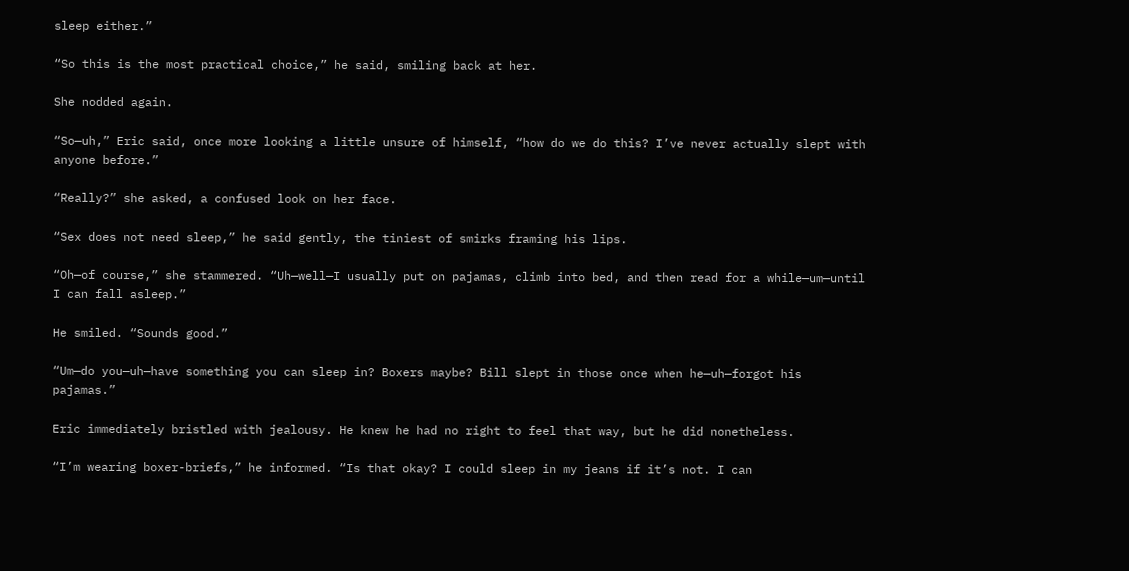sleep either.”

“So this is the most practical choice,” he said, smiling back at her.

She nodded again.

“So—uh,” Eric said, once more looking a little unsure of himself, “how do we do this? I’ve never actually slept with anyone before.”

“Really?” she asked, a confused look on her face.

“Sex does not need sleep,” he said gently, the tiniest of smirks framing his lips.

“Oh—of course,” she stammered. “Uh—well—I usually put on pajamas, climb into bed, and then read for a while—um—until I can fall asleep.”

He smiled. “Sounds good.”

“Um—do you—uh—have something you can sleep in? Boxers maybe? Bill slept in those once when he—uh—forgot his pajamas.”

Eric immediately bristled with jealousy. He knew he had no right to feel that way, but he did nonetheless.

“I’m wearing boxer-briefs,” he informed. “Is that okay? I could sleep in my jeans if it’s not. I can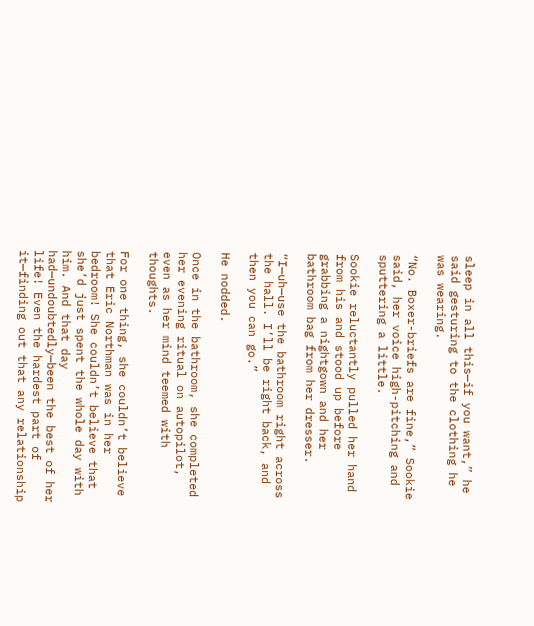sleep in all this—if you want,” he said gesturing to the clothing he was wearing.

“No. Boxer-briefs are fine,” Sookie said, her voice high-pitching and sputtering a little.

Sookie reluctantly pulled her hand from his and stood up before grabbing a nightgown and her bathroom bag from her dresser.

“I—uh—use the bathroom right across the hall. I’ll be right back, and then you can go.”

He nodded.

Once in the bathroom, she completed her evening ritual on autopilot, even as her mind teemed with thoughts.

For one thing, she couldn’t believe that Eric Northman was in her bedroom! She couldn’t believe that she’d just spent the whole day with him. And that day had—undoubtedly—been the best of her life! Even the hardest part of it—finding out that any relationship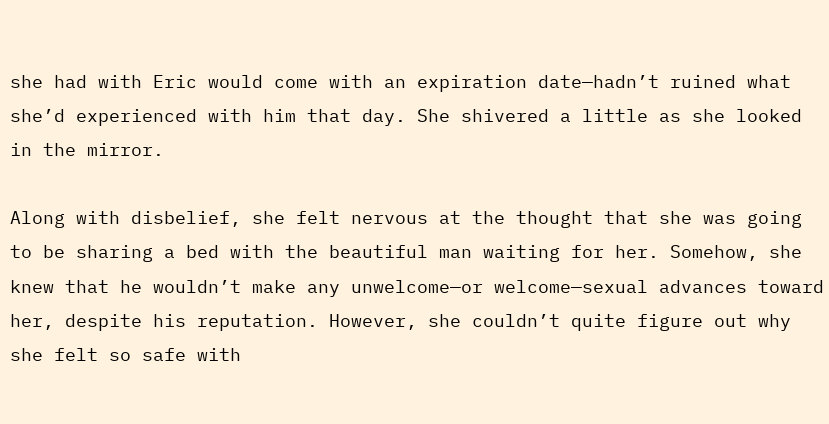she had with Eric would come with an expiration date—hadn’t ruined what she’d experienced with him that day. She shivered a little as she looked in the mirror.

Along with disbelief, she felt nervous at the thought that she was going to be sharing a bed with the beautiful man waiting for her. Somehow, she knew that he wouldn’t make any unwelcome—or welcome—sexual advances toward her, despite his reputation. However, she couldn’t quite figure out why she felt so safe with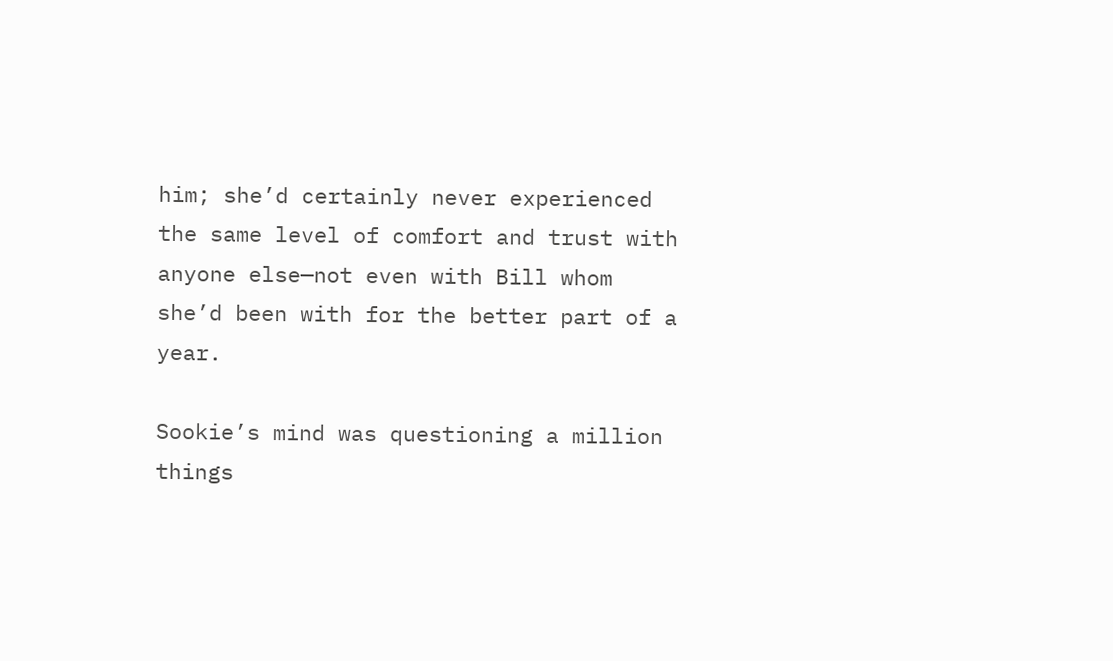him; she’d certainly never experienced the same level of comfort and trust with anyone else—not even with Bill whom she’d been with for the better part of a year.

Sookie’s mind was questioning a million things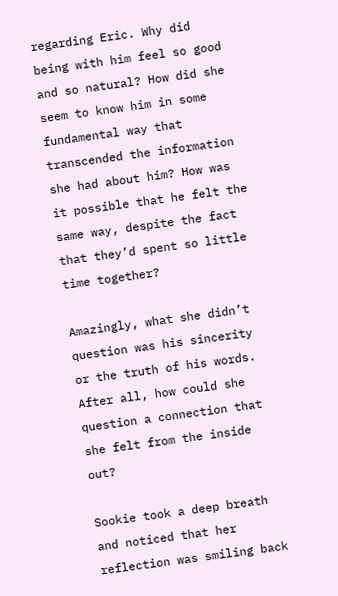regarding Eric. Why did being with him feel so good and so natural? How did she seem to know him in some fundamental way that transcended the information she had about him? How was it possible that he felt the same way, despite the fact that they’d spent so little time together?

Amazingly, what she didn’t question was his sincerity or the truth of his words. After all, how could she question a connection that she felt from the inside out?

Sookie took a deep breath and noticed that her reflection was smiling back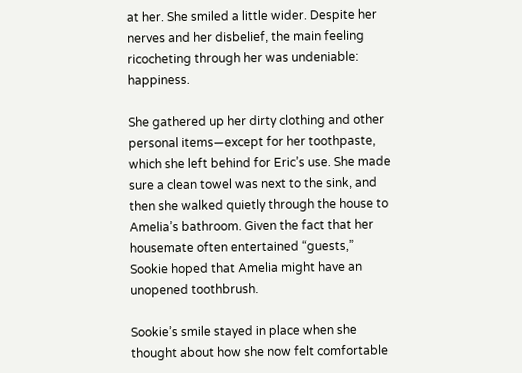at her. She smiled a little wider. Despite her nerves and her disbelief, the main feeling ricocheting through her was undeniable: happiness.

She gathered up her dirty clothing and other personal items—except for her toothpaste, which she left behind for Eric’s use. She made sure a clean towel was next to the sink, and then she walked quietly through the house to Amelia’s bathroom. Given the fact that her housemate often entertained “guests,” Sookie hoped that Amelia might have an unopened toothbrush.

Sookie’s smile stayed in place when she thought about how she now felt comfortable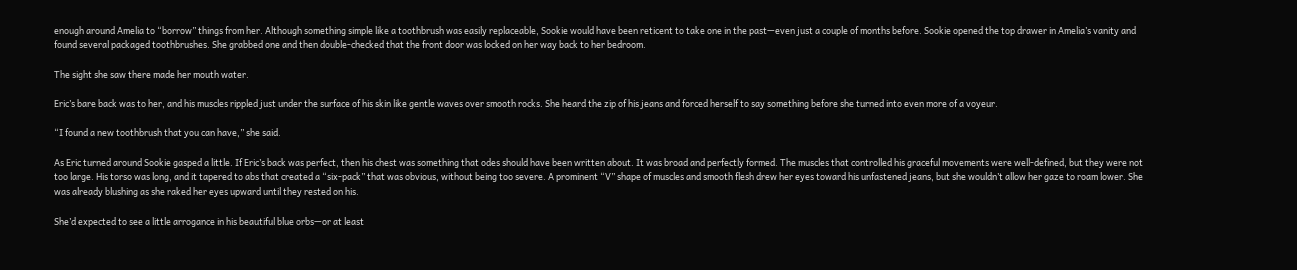enough around Amelia to “borrow” things from her. Although something simple like a toothbrush was easily replaceable, Sookie would have been reticent to take one in the past—even just a couple of months before. Sookie opened the top drawer in Amelia’s vanity and found several packaged toothbrushes. She grabbed one and then double-checked that the front door was locked on her way back to her bedroom.

The sight she saw there made her mouth water.

Eric’s bare back was to her, and his muscles rippled just under the surface of his skin like gentle waves over smooth rocks. She heard the zip of his jeans and forced herself to say something before she turned into even more of a voyeur.

“I found a new toothbrush that you can have,” she said.

As Eric turned around Sookie gasped a little. If Eric’s back was perfect, then his chest was something that odes should have been written about. It was broad and perfectly formed. The muscles that controlled his graceful movements were well-defined, but they were not too large. His torso was long, and it tapered to abs that created a “six-pack” that was obvious, without being too severe. A prominent “V” shape of muscles and smooth flesh drew her eyes toward his unfastened jeans, but she wouldn’t allow her gaze to roam lower. She was already blushing as she raked her eyes upward until they rested on his.

She’d expected to see a little arrogance in his beautiful blue orbs—or at least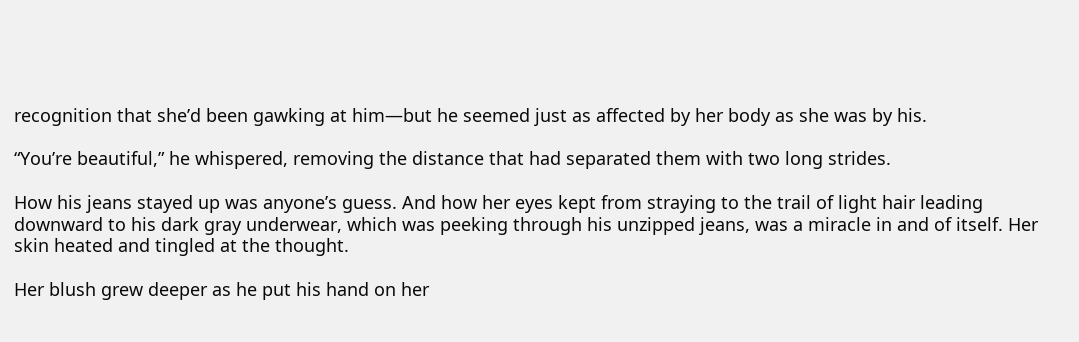recognition that she’d been gawking at him—but he seemed just as affected by her body as she was by his.

“You’re beautiful,” he whispered, removing the distance that had separated them with two long strides.

How his jeans stayed up was anyone’s guess. And how her eyes kept from straying to the trail of light hair leading downward to his dark gray underwear, which was peeking through his unzipped jeans, was a miracle in and of itself. Her skin heated and tingled at the thought.

Her blush grew deeper as he put his hand on her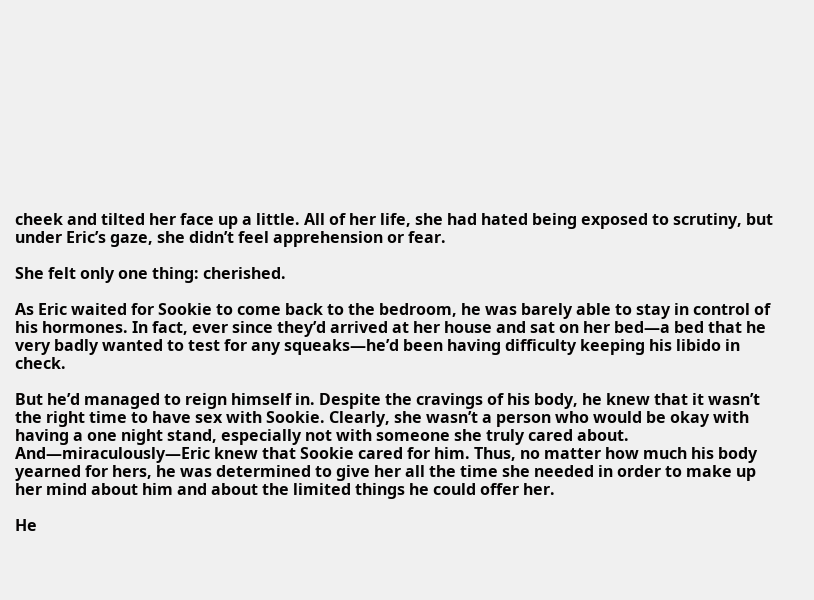cheek and tilted her face up a little. All of her life, she had hated being exposed to scrutiny, but under Eric’s gaze, she didn’t feel apprehension or fear.

She felt only one thing: cherished.

As Eric waited for Sookie to come back to the bedroom, he was barely able to stay in control of his hormones. In fact, ever since they’d arrived at her house and sat on her bed—a bed that he very badly wanted to test for any squeaks—he’d been having difficulty keeping his libido in check.

But he’d managed to reign himself in. Despite the cravings of his body, he knew that it wasn’t the right time to have sex with Sookie. Clearly, she wasn’t a person who would be okay with having a one night stand, especially not with someone she truly cared about. And—miraculously—Eric knew that Sookie cared for him. Thus, no matter how much his body yearned for hers, he was determined to give her all the time she needed in order to make up her mind about him and about the limited things he could offer her.

He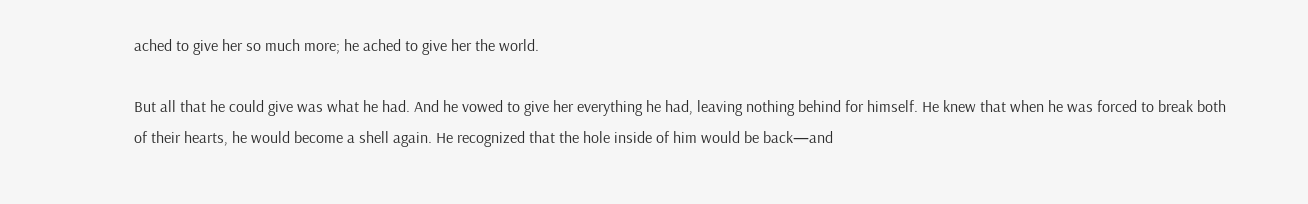ached to give her so much more; he ached to give her the world.

But all that he could give was what he had. And he vowed to give her everything he had, leaving nothing behind for himself. He knew that when he was forced to break both of their hearts, he would become a shell again. He recognized that the hole inside of him would be back—and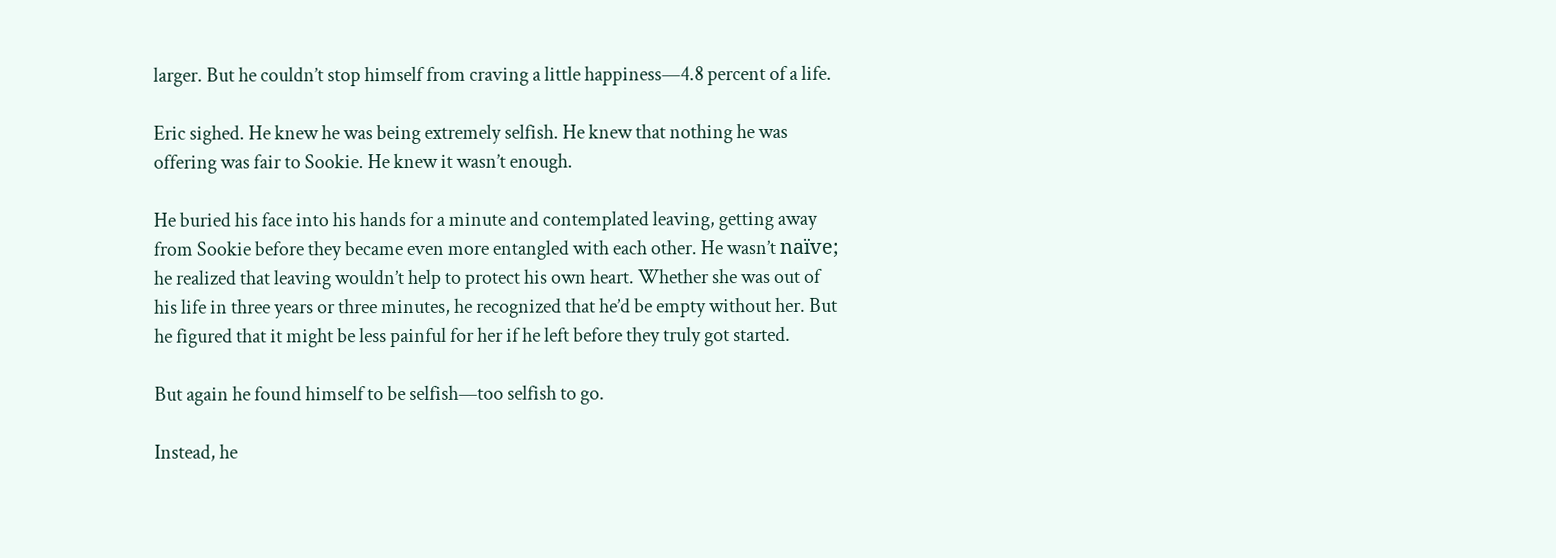larger. But he couldn’t stop himself from craving a little happiness—4.8 percent of a life.

Eric sighed. He knew he was being extremely selfish. He knew that nothing he was offering was fair to Sookie. He knew it wasn’t enough.

He buried his face into his hands for a minute and contemplated leaving, getting away from Sookie before they became even more entangled with each other. He wasn’t naïve; he realized that leaving wouldn’t help to protect his own heart. Whether she was out of his life in three years or three minutes, he recognized that he’d be empty without her. But he figured that it might be less painful for her if he left before they truly got started.

But again he found himself to be selfish—too selfish to go.

Instead, he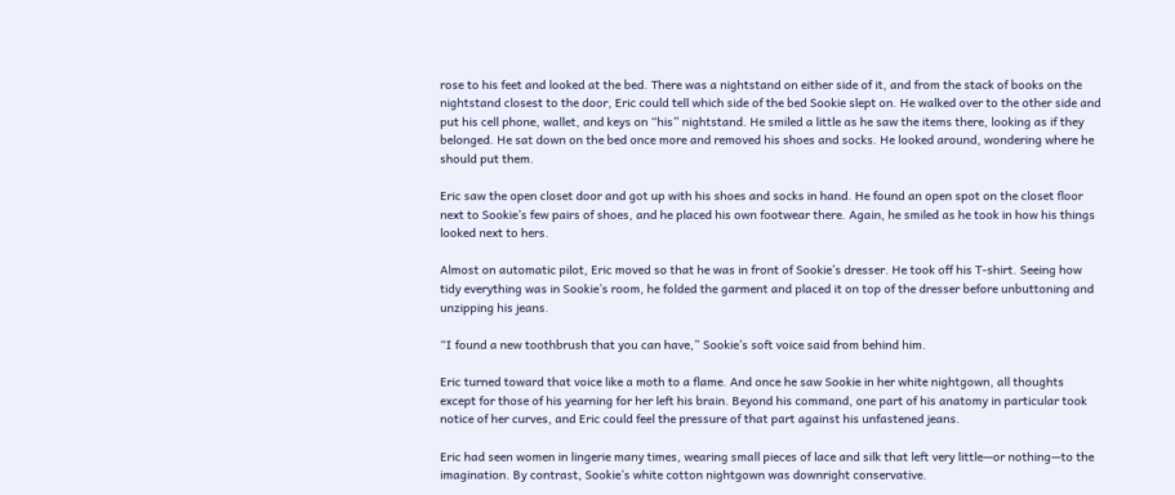rose to his feet and looked at the bed. There was a nightstand on either side of it, and from the stack of books on the nightstand closest to the door, Eric could tell which side of the bed Sookie slept on. He walked over to the other side and put his cell phone, wallet, and keys on “his” nightstand. He smiled a little as he saw the items there, looking as if they belonged. He sat down on the bed once more and removed his shoes and socks. He looked around, wondering where he should put them.

Eric saw the open closet door and got up with his shoes and socks in hand. He found an open spot on the closet floor next to Sookie’s few pairs of shoes, and he placed his own footwear there. Again, he smiled as he took in how his things looked next to hers.

Almost on automatic pilot, Eric moved so that he was in front of Sookie’s dresser. He took off his T-shirt. Seeing how tidy everything was in Sookie’s room, he folded the garment and placed it on top of the dresser before unbuttoning and unzipping his jeans.

“I found a new toothbrush that you can have,” Sookie’s soft voice said from behind him.

Eric turned toward that voice like a moth to a flame. And once he saw Sookie in her white nightgown, all thoughts except for those of his yearning for her left his brain. Beyond his command, one part of his anatomy in particular took notice of her curves, and Eric could feel the pressure of that part against his unfastened jeans.

Eric had seen women in lingerie many times, wearing small pieces of lace and silk that left very little—or nothing—to the imagination. By contrast, Sookie’s white cotton nightgown was downright conservative.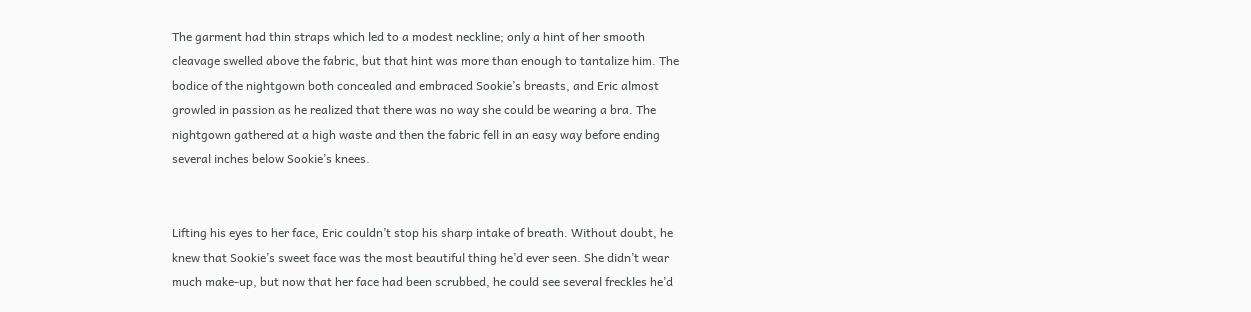The garment had thin straps which led to a modest neckline; only a hint of her smooth cleavage swelled above the fabric, but that hint was more than enough to tantalize him. The bodice of the nightgown both concealed and embraced Sookie’s breasts, and Eric almost growled in passion as he realized that there was no way she could be wearing a bra. The nightgown gathered at a high waste and then the fabric fell in an easy way before ending several inches below Sookie’s knees.


Lifting his eyes to her face, Eric couldn’t stop his sharp intake of breath. Without doubt, he knew that Sookie’s sweet face was the most beautiful thing he’d ever seen. She didn’t wear much make-up, but now that her face had been scrubbed, he could see several freckles he’d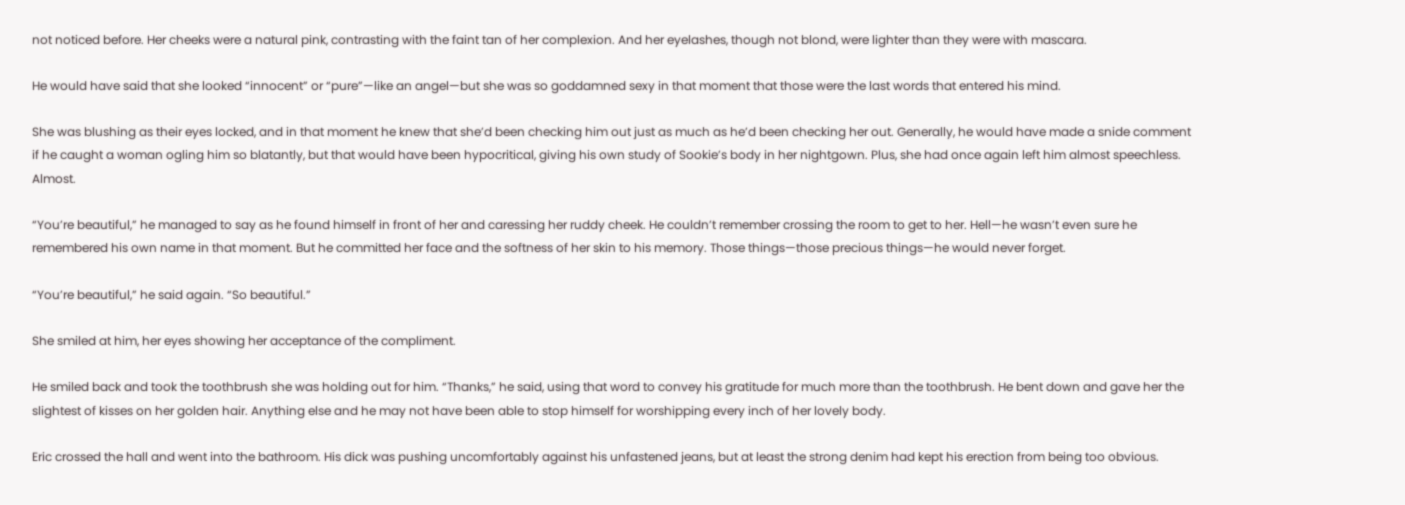not noticed before. Her cheeks were a natural pink, contrasting with the faint tan of her complexion. And her eyelashes, though not blond, were lighter than they were with mascara.

He would have said that she looked “innocent” or “pure”—like an angel—but she was so goddamned sexy in that moment that those were the last words that entered his mind.

She was blushing as their eyes locked, and in that moment he knew that she’d been checking him out just as much as he’d been checking her out. Generally, he would have made a snide comment if he caught a woman ogling him so blatantly, but that would have been hypocritical, giving his own study of Sookie’s body in her nightgown. Plus, she had once again left him almost speechless. Almost.

“You’re beautiful,” he managed to say as he found himself in front of her and caressing her ruddy cheek. He couldn’t remember crossing the room to get to her. Hell—he wasn’t even sure he remembered his own name in that moment. But he committed her face and the softness of her skin to his memory. Those things—those precious things—he would never forget.

“You’re beautiful,” he said again. “So beautiful.”

She smiled at him, her eyes showing her acceptance of the compliment.

He smiled back and took the toothbrush she was holding out for him. “Thanks,” he said, using that word to convey his gratitude for much more than the toothbrush. He bent down and gave her the slightest of kisses on her golden hair. Anything else and he may not have been able to stop himself for worshipping every inch of her lovely body.

Eric crossed the hall and went into the bathroom. His dick was pushing uncomfortably against his unfastened jeans, but at least the strong denim had kept his erection from being too obvious.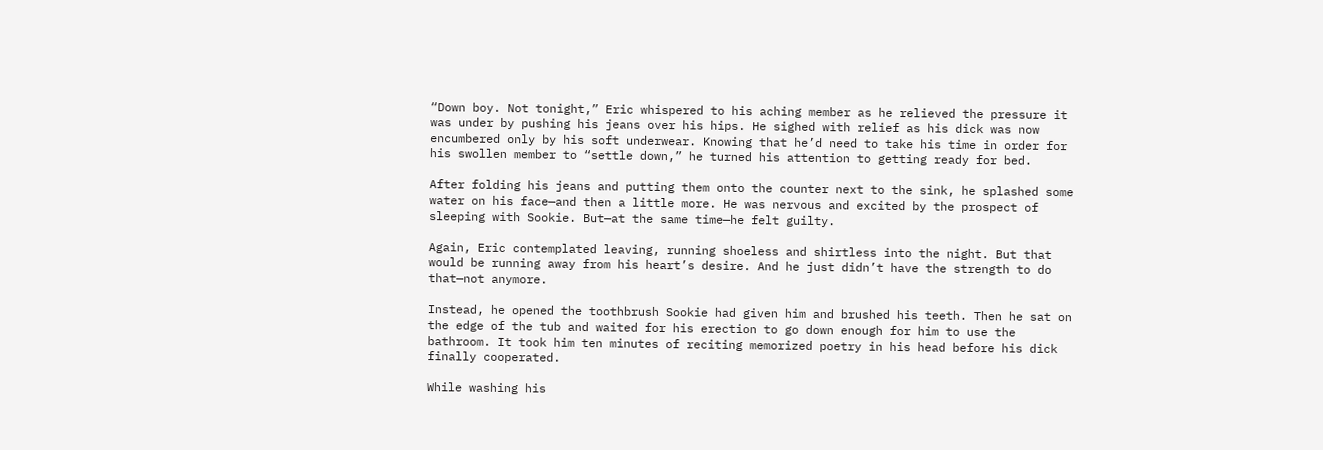“Down boy. Not tonight,” Eric whispered to his aching member as he relieved the pressure it was under by pushing his jeans over his hips. He sighed with relief as his dick was now encumbered only by his soft underwear. Knowing that he’d need to take his time in order for his swollen member to “settle down,” he turned his attention to getting ready for bed.

After folding his jeans and putting them onto the counter next to the sink, he splashed some water on his face—and then a little more. He was nervous and excited by the prospect of sleeping with Sookie. But—at the same time—he felt guilty.

Again, Eric contemplated leaving, running shoeless and shirtless into the night. But that would be running away from his heart’s desire. And he just didn’t have the strength to do that—not anymore.

Instead, he opened the toothbrush Sookie had given him and brushed his teeth. Then he sat on the edge of the tub and waited for his erection to go down enough for him to use the bathroom. It took him ten minutes of reciting memorized poetry in his head before his dick finally cooperated.

While washing his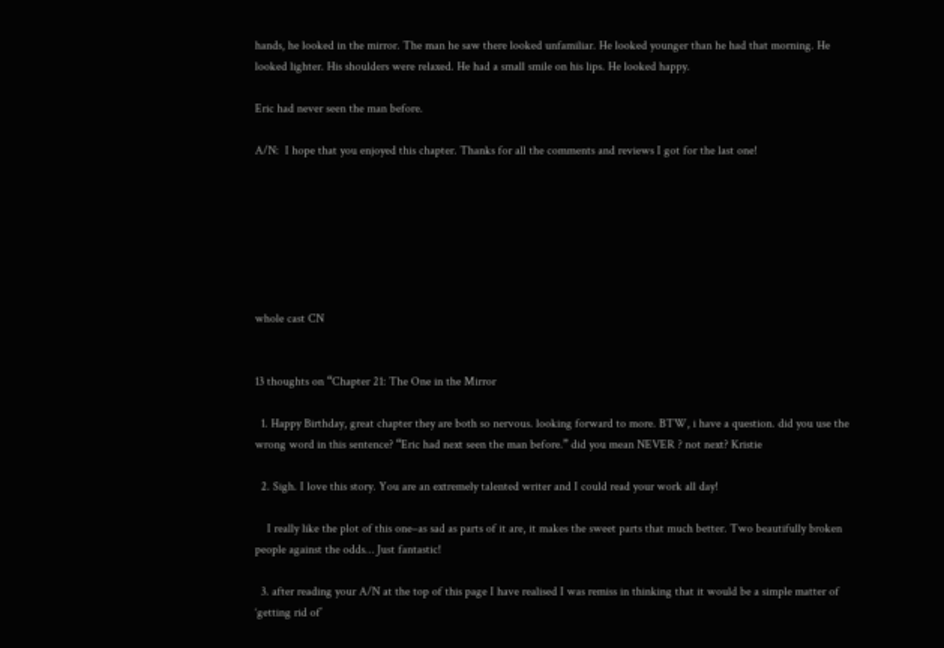hands, he looked in the mirror. The man he saw there looked unfamiliar. He looked younger than he had that morning. He looked lighter. His shoulders were relaxed. He had a small smile on his lips. He looked happy.

Eric had never seen the man before.

A/N:  I hope that you enjoyed this chapter. Thanks for all the comments and reviews I got for the last one!







whole cast CN


13 thoughts on “Chapter 21: The One in the Mirror

  1. Happy Birthday, great chapter they are both so nervous. looking forward to more. BTW, i have a question. did you use the wrong word in this sentence? “Eric had next seen the man before.” did you mean NEVER ? not next? Kristie

  2. Sigh. I love this story. You are an extremely talented writer and I could read your work all day!

    I really like the plot of this one–as sad as parts of it are, it makes the sweet parts that much better. Two beautifully broken people against the odds… Just fantastic!

  3. after reading your A/N at the top of this page I have realised I was remiss in thinking that it would be a simple matter of ‘getting rid of’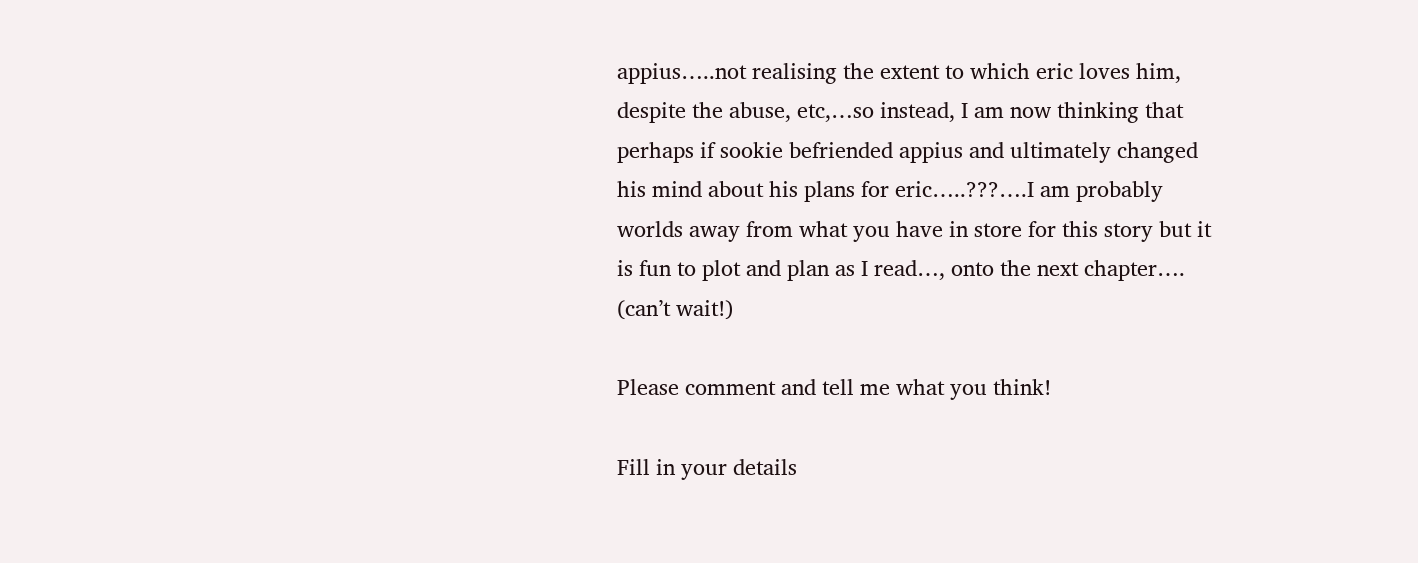appius…..not realising the extent to which eric loves him, despite the abuse, etc,…so instead, I am now thinking that perhaps if sookie befriended appius and ultimately changed his mind about his plans for eric…..???….I am probably worlds away from what you have in store for this story but it is fun to plot and plan as I read…, onto the next chapter…. (can’t wait!)

Please comment and tell me what you think!

Fill in your details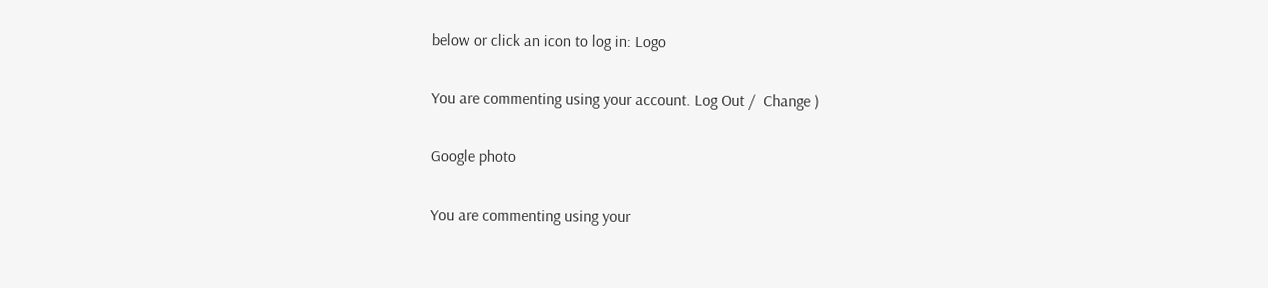below or click an icon to log in: Logo

You are commenting using your account. Log Out /  Change )

Google photo

You are commenting using your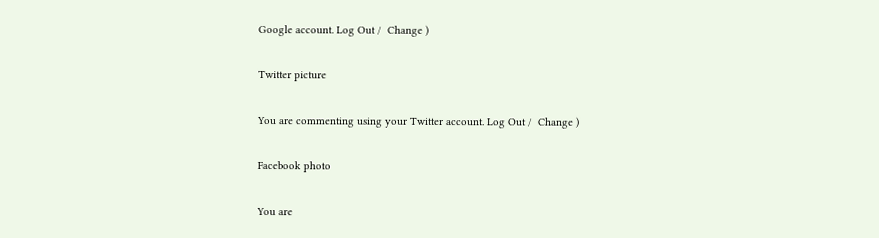Google account. Log Out /  Change )

Twitter picture

You are commenting using your Twitter account. Log Out /  Change )

Facebook photo

You are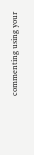commenting using your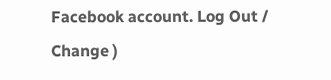Facebook account. Log Out /  Change )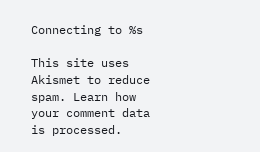Connecting to %s

This site uses Akismet to reduce spam. Learn how your comment data is processed.